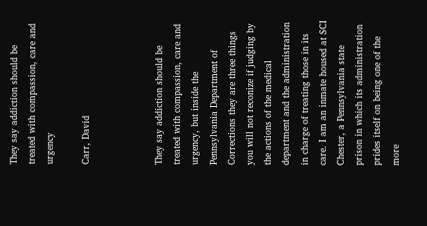They say addiction should be treated with compassion, care and urgency

Carr, David



They say addiction should be treated with compassion, care and urgency, but inside the Pennsylvania Department of Corrections they are three things you will not reconize if judging by the actions of the medical department and the administration in charge of treating those in its care. I am an inmate housed at SCI Chester, a Pennsylvania state prison in which its administration prides itself on being one of the more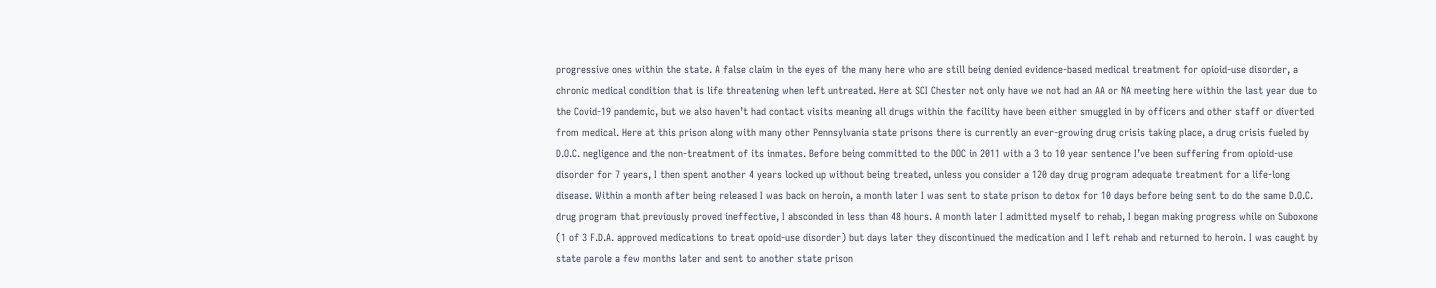progressive ones within the state. A false claim in the eyes of the many here who are still being denied evidence-based medical treatment for opioid-use disorder, a chronic medical condition that is life threatening when left untreated. Here at SCI Chester not only have we not had an AA or NA meeting here within the last year due to the Covid-19 pandemic, but we also haven’t had contact visits meaning all drugs within the facility have been either smuggled in by officers and other staff or diverted from medical. Here at this prison along with many other Pennsylvania state prisons there is currently an ever-growing drug crisis taking place, a drug crisis fueled by D.O.C. negligence and the non-treatment of its inmates. Before being committed to the DOC in 2011 with a 3 to 10 year sentence I’ve been suffering from opioid-use disorder for 7 years, I then spent another 4 years locked up without being treated, unless you consider a 120 day drug program adequate treatment for a life-long disease. Within a month after being released I was back on heroin, a month later I was sent to state prison to detox for 10 days before being sent to do the same D.O.C. drug program that previously proved ineffective, I absconded in less than 48 hours. A month later I admitted myself to rehab, I began making progress while on Suboxone (1 of 3 F.D.A. approved medications to treat opoid-use disorder) but days later they discontinued the medication and I left rehab and returned to heroin. I was caught by state parole a few months later and sent to another state prison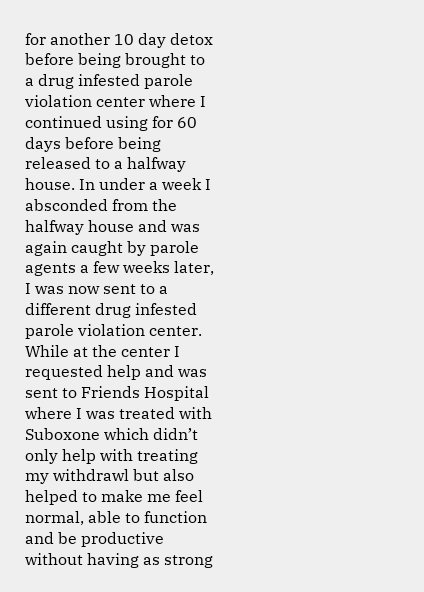for another 10 day detox before being brought to a drug infested parole violation center where I continued using for 60 days before being released to a halfway house. In under a week I absconded from the halfway house and was again caught by parole agents a few weeks later, I was now sent to a different drug infested parole violation center. While at the center I requested help and was sent to Friends Hospital where I was treated with Suboxone which didn’t only help with treating my withdrawl but also helped to make me feel normal, able to function and be productive without having as strong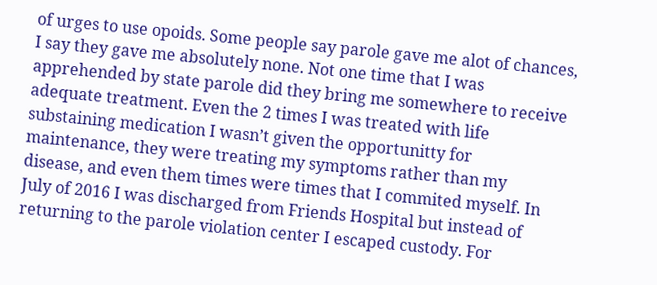of urges to use opoids. Some people say parole gave me alot of chances, I say they gave me absolutely none. Not one time that I was apprehended by state parole did they bring me somewhere to receive adequate treatment. Even the 2 times I was treated with life substaining medication I wasn’t given the opportunitty for maintenance, they were treating my symptoms rather than my disease, and even them times were times that I commited myself. In July of 2016 I was discharged from Friends Hospital but instead of returning to the parole violation center I escaped custody. For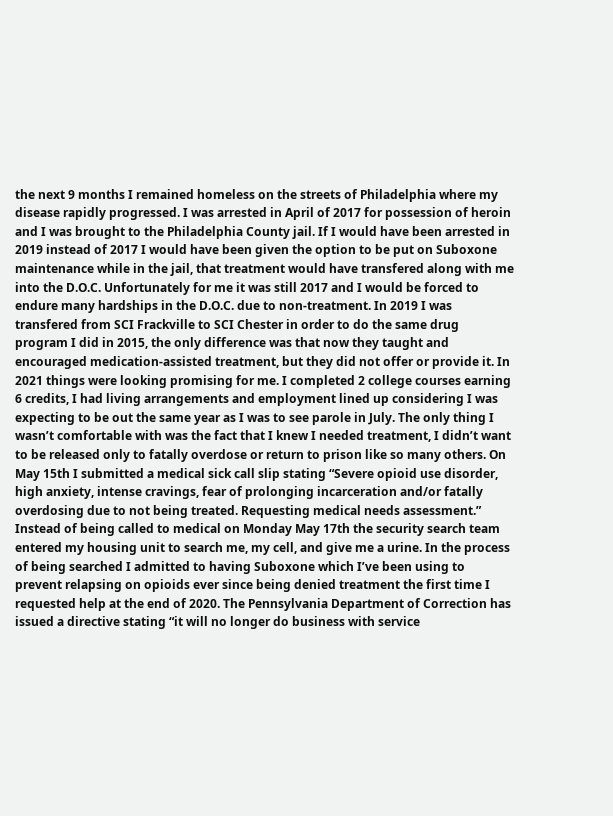the next 9 months I remained homeless on the streets of Philadelphia where my disease rapidly progressed. I was arrested in April of 2017 for possession of heroin and I was brought to the Philadelphia County jail. If I would have been arrested in 2019 instead of 2017 I would have been given the option to be put on Suboxone maintenance while in the jail, that treatment would have transfered along with me into the D.O.C. Unfortunately for me it was still 2017 and I would be forced to endure many hardships in the D.O.C. due to non-treatment. In 2019 I was transfered from SCI Frackville to SCI Chester in order to do the same drug program I did in 2015, the only difference was that now they taught and encouraged medication-assisted treatment, but they did not offer or provide it. In 2021 things were looking promising for me. I completed 2 college courses earning 6 credits, I had living arrangements and employment lined up considering I was expecting to be out the same year as I was to see parole in July. The only thing I wasn’t comfortable with was the fact that I knew I needed treatment, I didn’t want to be released only to fatally overdose or return to prison like so many others. On May 15th I submitted a medical sick call slip stating “Severe opioid use disorder, high anxiety, intense cravings, fear of prolonging incarceration and/or fatally overdosing due to not being treated. Requesting medical needs assessment.” Instead of being called to medical on Monday May 17th the security search team entered my housing unit to search me, my cell, and give me a urine. In the process of being searched I admitted to having Suboxone which I’ve been using to prevent relapsing on opioids ever since being denied treatment the first time I requested help at the end of 2020. The Pennsylvania Department of Correction has issued a directive stating “it will no longer do business with service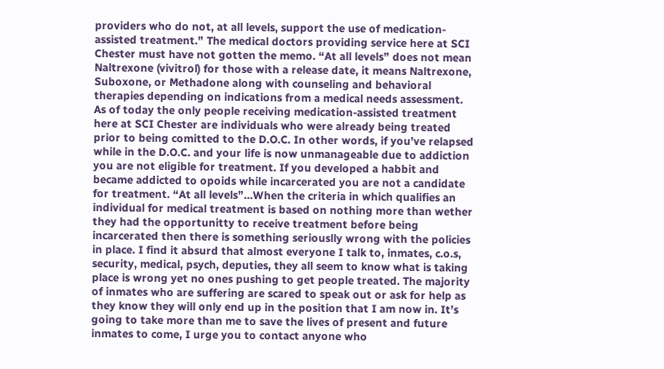providers who do not, at all levels, support the use of medication-assisted treatment.” The medical doctors providing service here at SCI Chester must have not gotten the memo. “At all levels” does not mean Naltrexone (vivitrol) for those with a release date, it means Naltrexone, Suboxone, or Methadone along with counseling and behavioral therapies depending on indications from a medical needs assessment. As of today the only people receiving medication-assisted treatment here at SCI Chester are individuals who were already being treated prior to being comitted to the D.O.C. In other words, if you’ve relapsed while in the D.O.C. and your life is now unmanageable due to addiction you are not eligible for treatment. If you developed a habbit and became addicted to opoids while incarcerated you are not a candidate for treatment. “At all levels”...When the criteria in which qualifies an individual for medical treatment is based on nothing more than wether they had the opportunitty to receive treatment before being incarcerated then there is something seriouslly wrong with the policies in place. I find it absurd that almost everyone I talk to, inmates, c.o.s, security, medical, psych, deputies, they all seem to know what is taking place is wrong yet no ones pushing to get people treated. The majority of inmates who are suffering are scared to speak out or ask for help as they know they will only end up in the position that I am now in. It’s going to take more than me to save the lives of present and future inmates to come, I urge you to contact anyone who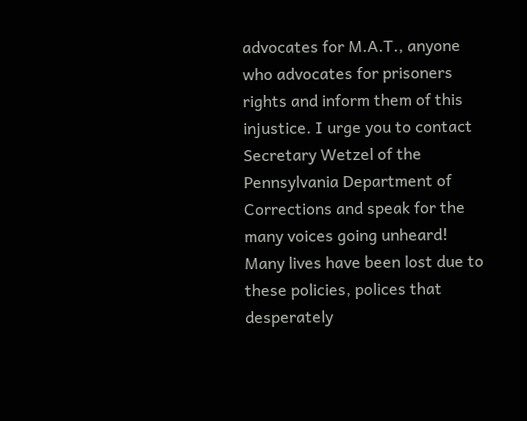advocates for M.A.T., anyone who advocates for prisoners rights and inform them of this injustice. I urge you to contact Secretary Wetzel of the Pennsylvania Department of Corrections and speak for the many voices going unheard! Many lives have been lost due to these policies, polices that desperately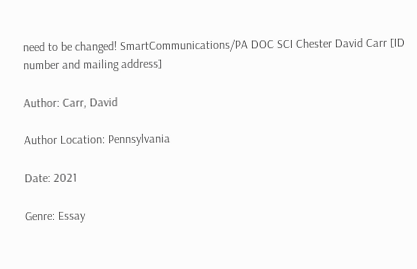need to be changed! SmartCommunications/PA DOC SCI Chester David Carr [ID number and mailing address]

Author: Carr, David

Author Location: Pennsylvania

Date: 2021

Genre: Essay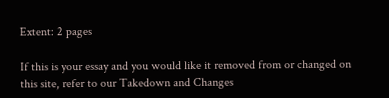Extent: 2 pages

If this is your essay and you would like it removed from or changed on this site, refer to our Takedown and Changes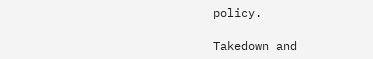policy.

Takedown and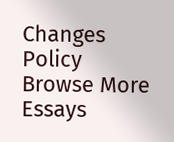Changes Policy
Browse More Essays